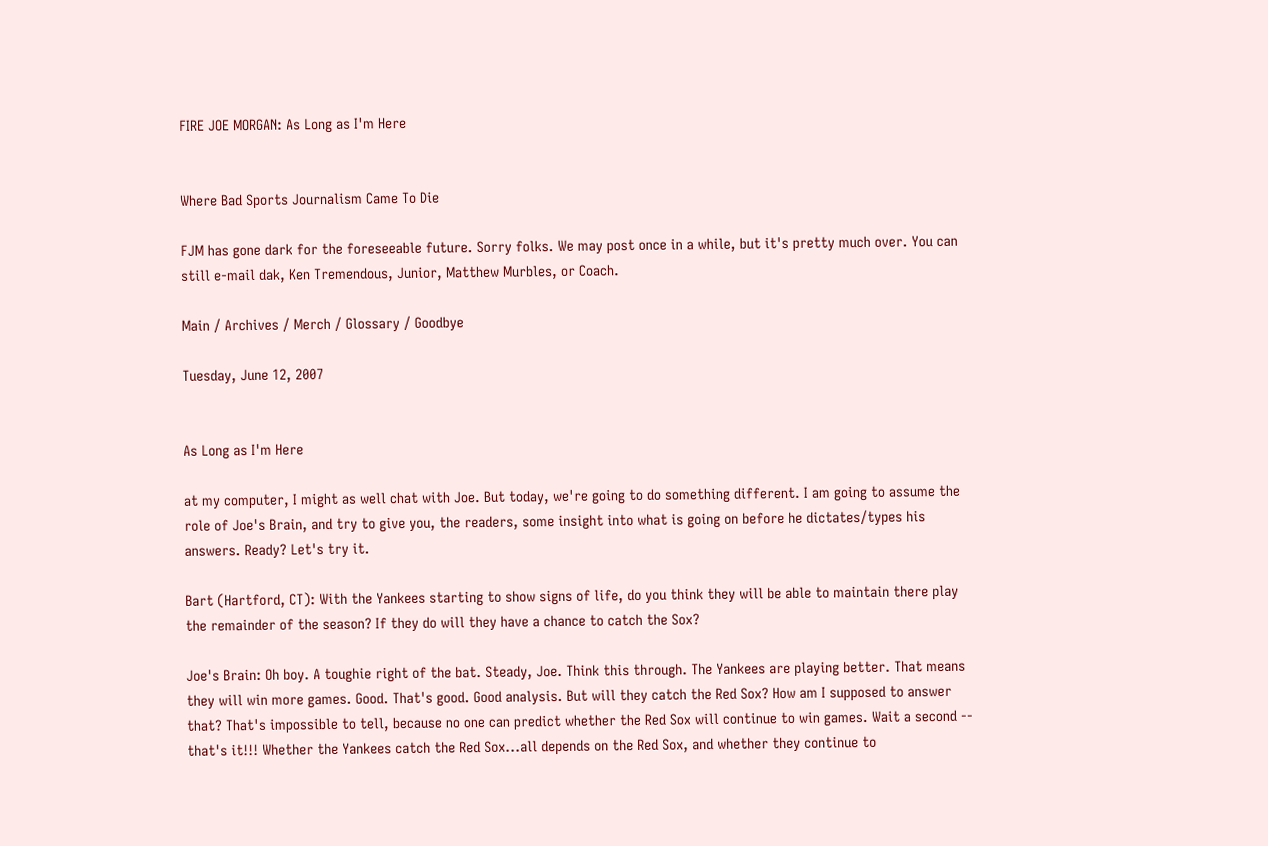FIRE JOE MORGAN: As Long as I'm Here


Where Bad Sports Journalism Came To Die

FJM has gone dark for the foreseeable future. Sorry folks. We may post once in a while, but it's pretty much over. You can still e-mail dak, Ken Tremendous, Junior, Matthew Murbles, or Coach.

Main / Archives / Merch / Glossary / Goodbye

Tuesday, June 12, 2007


As Long as I'm Here

at my computer, I might as well chat with Joe. But today, we're going to do something different. I am going to assume the role of Joe's Brain, and try to give you, the readers, some insight into what is going on before he dictates/types his answers. Ready? Let's try it.

Bart (Hartford, CT): With the Yankees starting to show signs of life, do you think they will be able to maintain there play the remainder of the season? If they do will they have a chance to catch the Sox?

Joe's Brain: Oh boy. A toughie right of the bat. Steady, Joe. Think this through. The Yankees are playing better. That means they will win more games. Good. That's good. Good analysis. But will they catch the Red Sox? How am I supposed to answer that? That's impossible to tell, because no one can predict whether the Red Sox will continue to win games. Wait a second -- that's it!!! Whether the Yankees catch the Red Sox...all depends on the Red Sox, and whether they continue to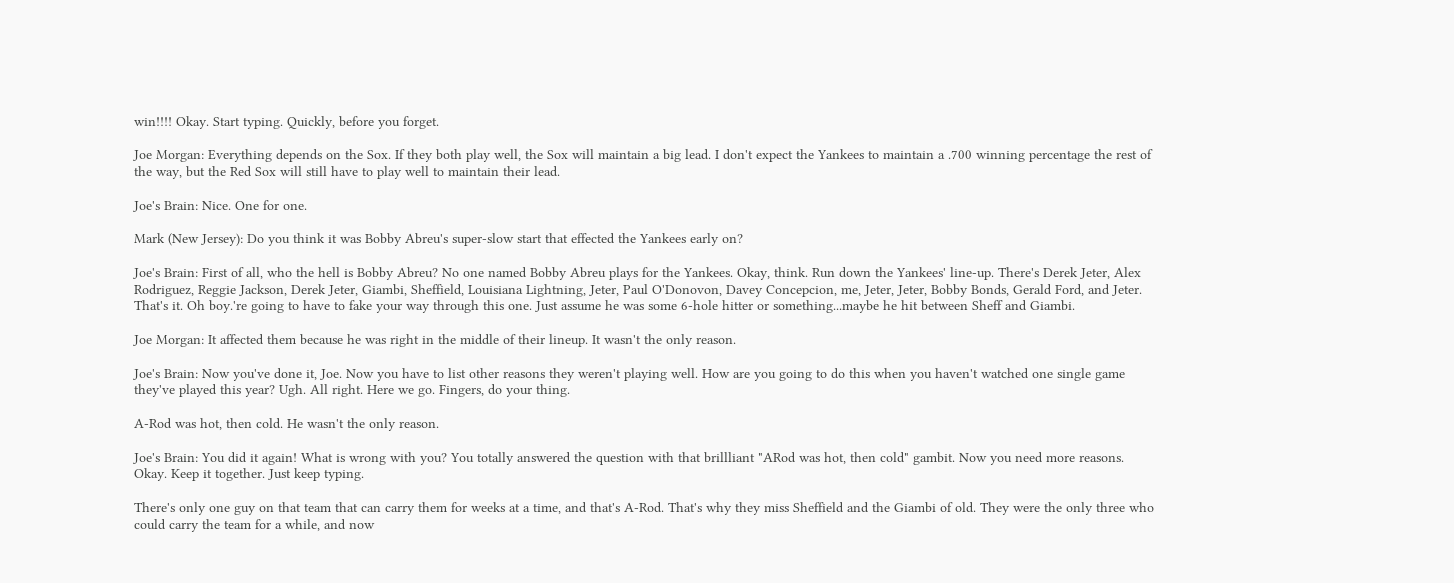win!!!! Okay. Start typing. Quickly, before you forget.

Joe Morgan: Everything depends on the Sox. If they both play well, the Sox will maintain a big lead. I don't expect the Yankees to maintain a .700 winning percentage the rest of the way, but the Red Sox will still have to play well to maintain their lead.

Joe's Brain: Nice. One for one.

Mark (New Jersey): Do you think it was Bobby Abreu's super-slow start that effected the Yankees early on?

Joe's Brain: First of all, who the hell is Bobby Abreu? No one named Bobby Abreu plays for the Yankees. Okay, think. Run down the Yankees' line-up. There's Derek Jeter, Alex Rodriguez, Reggie Jackson, Derek Jeter, Giambi, Sheffield, Louisiana Lightning, Jeter, Paul O'Donovon, Davey Concepcion, me, Jeter, Jeter, Bobby Bonds, Gerald Ford, and Jeter. That's it. Oh boy.'re going to have to fake your way through this one. Just assume he was some 6-hole hitter or something...maybe he hit between Sheff and Giambi.

Joe Morgan: It affected them because he was right in the middle of their lineup. It wasn't the only reason.

Joe's Brain: Now you've done it, Joe. Now you have to list other reasons they weren't playing well. How are you going to do this when you haven't watched one single game they've played this year? Ugh. All right. Here we go. Fingers, do your thing.

A-Rod was hot, then cold. He wasn't the only reason.

Joe's Brain: You did it again! What is wrong with you? You totally answered the question with that brillliant "ARod was hot, then cold" gambit. Now you need more reasons. Okay. Keep it together. Just keep typing.

There's only one guy on that team that can carry them for weeks at a time, and that's A-Rod. That's why they miss Sheffield and the Giambi of old. They were the only three who could carry the team for a while, and now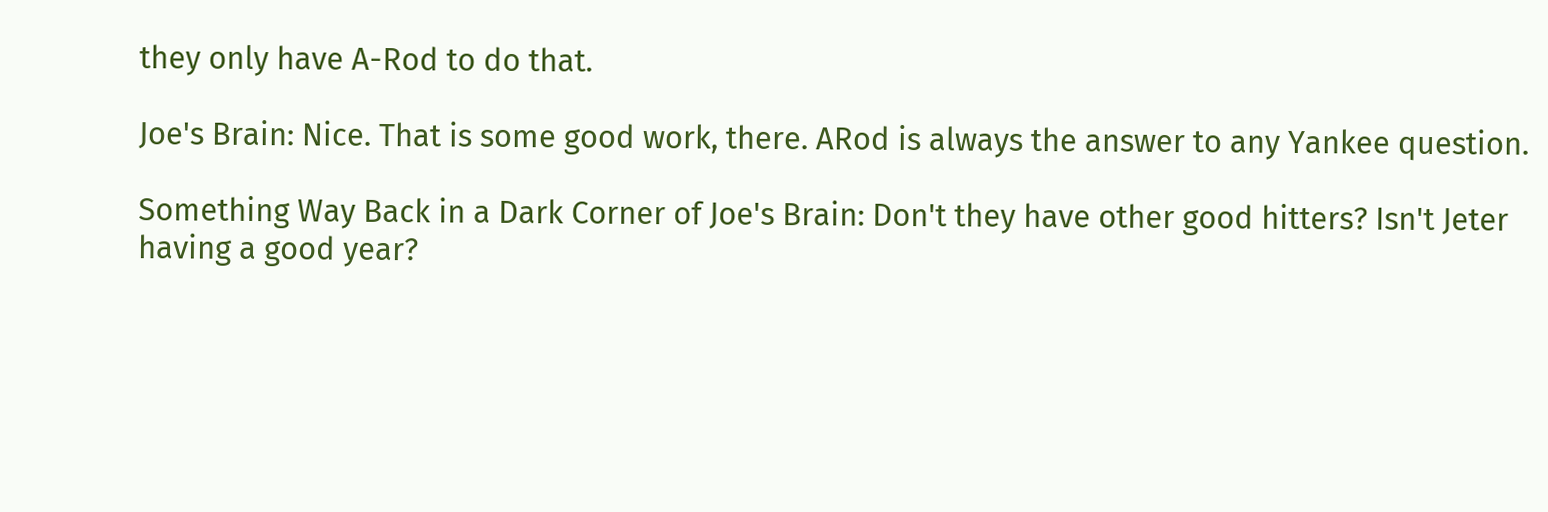they only have A-Rod to do that.

Joe's Brain: Nice. That is some good work, there. ARod is always the answer to any Yankee question.

Something Way Back in a Dark Corner of Joe's Brain: Don't they have other good hitters? Isn't Jeter having a good year?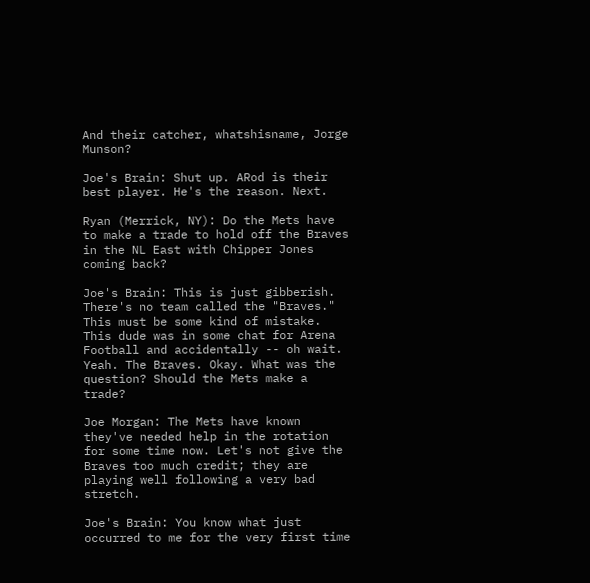And their catcher, whatshisname, Jorge Munson?

Joe's Brain: Shut up. ARod is their best player. He's the reason. Next.

Ryan (Merrick, NY): Do the Mets have to make a trade to hold off the Braves in the NL East with Chipper Jones coming back?

Joe's Brain: This is just gibberish. There's no team called the "Braves." This must be some kind of mistake. This dude was in some chat for Arena Football and accidentally -- oh wait. Yeah. The Braves. Okay. What was the question? Should the Mets make a trade?

Joe Morgan: The Mets have known they've needed help in the rotation for some time now. Let's not give the Braves too much credit; they are playing well following a very bad stretch.

Joe's Brain: You know what just occurred to me for the very first time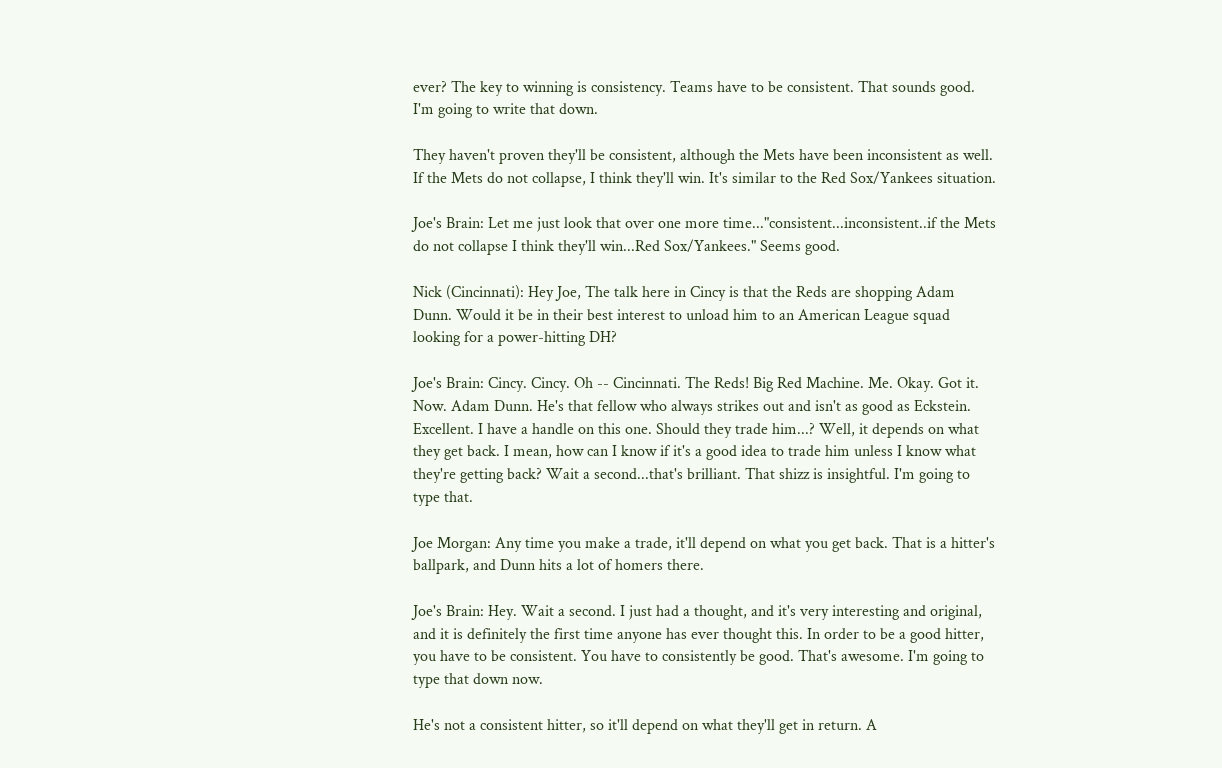ever? The key to winning is consistency. Teams have to be consistent. That sounds good. I'm going to write that down.

They haven't proven they'll be consistent, although the Mets have been inconsistent as well. If the Mets do not collapse, I think they'll win. It's similar to the Red Sox/Yankees situation.

Joe's Brain: Let me just look that over one more time..."consistent...inconsistent..if the Mets do not collapse I think they'll win...Red Sox/Yankees." Seems good.

Nick (Cincinnati): Hey Joe, The talk here in Cincy is that the Reds are shopping Adam Dunn. Would it be in their best interest to unload him to an American League squad looking for a power-hitting DH?

Joe's Brain: Cincy. Cincy. Oh -- Cincinnati. The Reds! Big Red Machine. Me. Okay. Got it. Now. Adam Dunn. He's that fellow who always strikes out and isn't as good as Eckstein. Excellent. I have a handle on this one. Should they trade him...? Well, it depends on what they get back. I mean, how can I know if it's a good idea to trade him unless I know what they're getting back? Wait a second...that's brilliant. That shizz is insightful. I'm going to type that.

Joe Morgan: Any time you make a trade, it'll depend on what you get back. That is a hitter's ballpark, and Dunn hits a lot of homers there.

Joe's Brain: Hey. Wait a second. I just had a thought, and it's very interesting and original, and it is definitely the first time anyone has ever thought this. In order to be a good hitter, you have to be consistent. You have to consistently be good. That's awesome. I'm going to type that down now.

He's not a consistent hitter, so it'll depend on what they'll get in return. A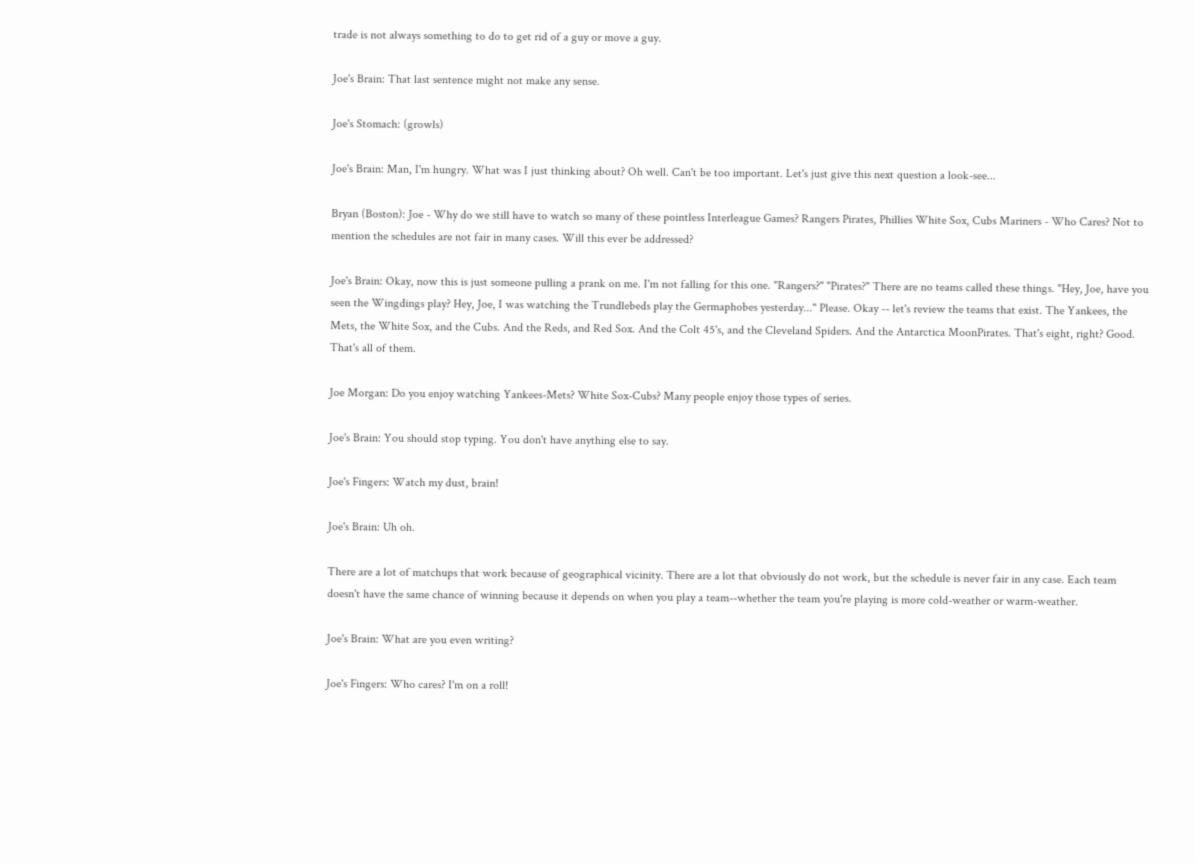trade is not always something to do to get rid of a guy or move a guy.

Joe's Brain: That last sentence might not make any sense.

Joe's Stomach: (growls)

Joe's Brain: Man, I'm hungry. What was I just thinking about? Oh well. Can't be too important. Let's just give this next question a look-see...

Bryan (Boston): Joe - Why do we still have to watch so many of these pointless Interleague Games? Rangers Pirates, Phillies White Sox, Cubs Mariners - Who Cares? Not to mention the schedules are not fair in many cases. Will this ever be addressed?

Joe's Brain: Okay, now this is just someone pulling a prank on me. I'm not falling for this one. "Rangers?" "Pirates?" There are no teams called these things. "Hey, Joe, have you seen the Wingdings play? Hey, Joe, I was watching the Trundlebeds play the Germaphobes yesterday..." Please. Okay -- let's review the teams that exist. The Yankees, the Mets, the White Sox, and the Cubs. And the Reds, and Red Sox. And the Colt 45's, and the Cleveland Spiders. And the Antarctica MoonPirates. That's eight, right? Good. That's all of them.

Joe Morgan: Do you enjoy watching Yankees-Mets? White Sox-Cubs? Many people enjoy those types of series.

Joe's Brain: You should stop typing. You don't have anything else to say.

Joe's Fingers: Watch my dust, brain!

Joe's Brain: Uh oh.

There are a lot of matchups that work because of geographical vicinity. There are a lot that obviously do not work, but the schedule is never fair in any case. Each team doesn't have the same chance of winning because it depends on when you play a team--whether the team you're playing is more cold-weather or warm-weather.

Joe's Brain: What are you even writing?

Joe's Fingers: Who cares? I'm on a roll!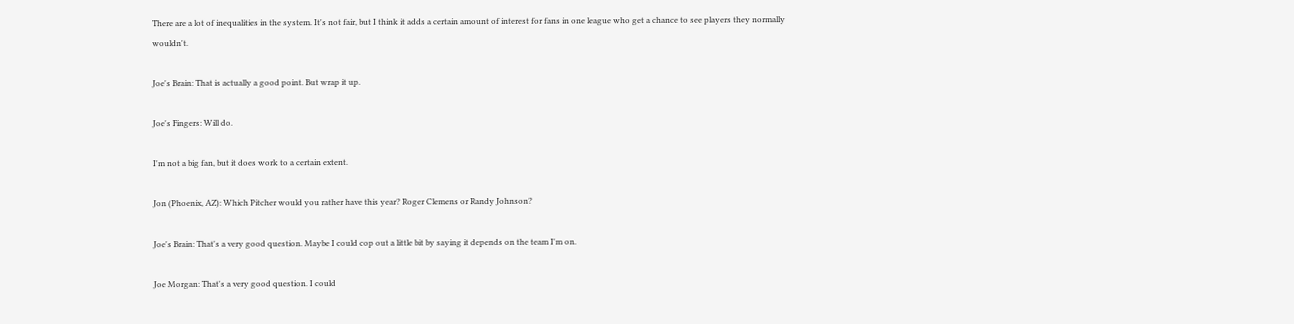There are a lot of inequalities in the system. It's not fair, but I think it adds a certain amount of interest for fans in one league who get a chance to see players they normally wouldn't.

Joe's Brain: That is actually a good point. But wrap it up.

Joe's Fingers: Will do.

I'm not a big fan, but it does work to a certain extent.

Jon (Phoenix, AZ): Which Pitcher would you rather have this year? Roger Clemens or Randy Johnson?

Joe's Brain: That's a very good question. Maybe I could cop out a little bit by saying it depends on the team I'm on.

Joe Morgan: That's a very good question. I could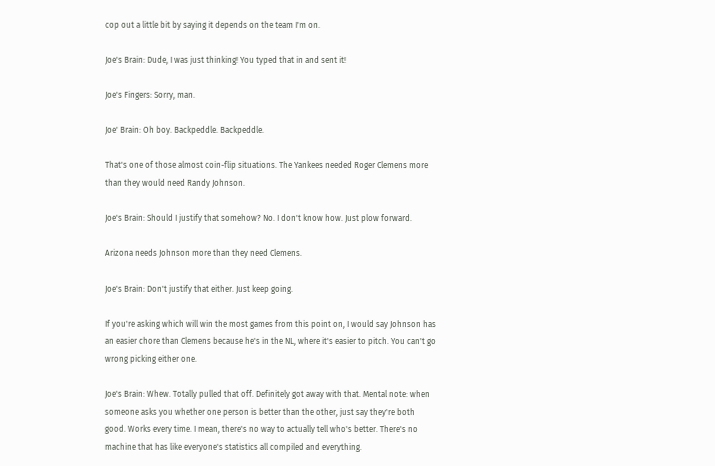cop out a little bit by saying it depends on the team I'm on.

Joe's Brain: Dude, I was just thinking! You typed that in and sent it!

Joe's Fingers: Sorry, man.

Joe' Brain: Oh boy. Backpeddle. Backpeddle.

That's one of those almost coin-flip situations. The Yankees needed Roger Clemens more than they would need Randy Johnson.

Joe's Brain: Should I justify that somehow? No. I don't know how. Just plow forward.

Arizona needs Johnson more than they need Clemens.

Joe's Brain: Don't justify that either. Just keep going.

If you're asking which will win the most games from this point on, I would say Johnson has an easier chore than Clemens because he's in the NL, where it's easier to pitch. You can't go wrong picking either one.

Joe's Brain: Whew. Totally pulled that off. Definitely got away with that. Mental note: when someone asks you whether one person is better than the other, just say they're both good. Works every time. I mean, there's no way to actually tell who's better. There's no machine that has like everyone's statistics all compiled and everything.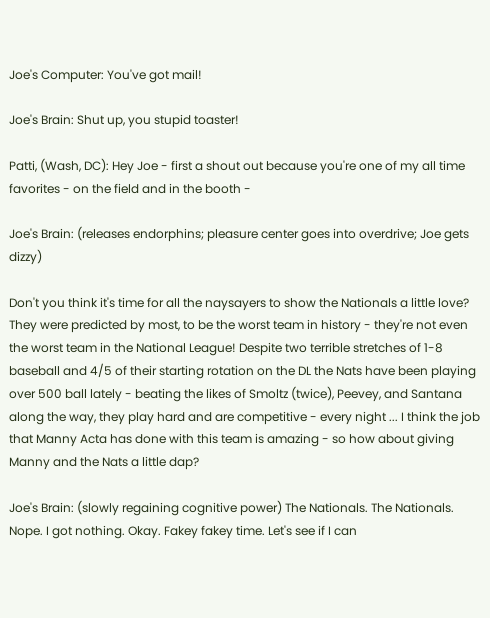Joe's Computer: You've got mail!

Joe's Brain: Shut up, you stupid toaster!

Patti, (Wash, DC): Hey Joe - first a shout out because you're one of my all time favorites - on the field and in the booth -

Joe's Brain: (releases endorphins; pleasure center goes into overdrive; Joe gets dizzy)

Don't you think it's time for all the naysayers to show the Nationals a little love? They were predicted by most, to be the worst team in history - they're not even the worst team in the National League! Despite two terrible stretches of 1-8 baseball and 4/5 of their starting rotation on the DL the Nats have been playing over 500 ball lately - beating the likes of Smoltz (twice), Peevey, and Santana along the way, they play hard and are competitive - every night ... I think the job that Manny Acta has done with this team is amazing - so how about giving Manny and the Nats a little dap?

Joe's Brain: (slowly regaining cognitive power) The Nationals. The Nationals. Nope. I got nothing. Okay. Fakey fakey time. Let's see if I can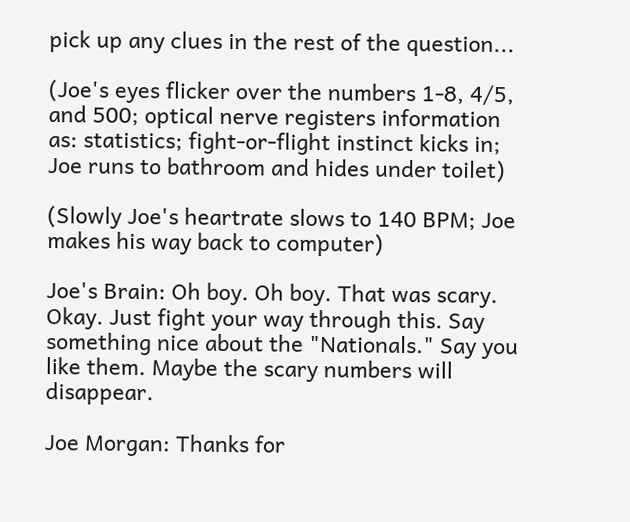pick up any clues in the rest of the question...

(Joe's eyes flicker over the numbers 1-8, 4/5, and 500; optical nerve registers information as: statistics; fight-or-flight instinct kicks in; Joe runs to bathroom and hides under toilet)

(Slowly Joe's heartrate slows to 140 BPM; Joe makes his way back to computer)

Joe's Brain: Oh boy. Oh boy. That was scary. Okay. Just fight your way through this. Say something nice about the "Nationals." Say you like them. Maybe the scary numbers will disappear.

Joe Morgan: Thanks for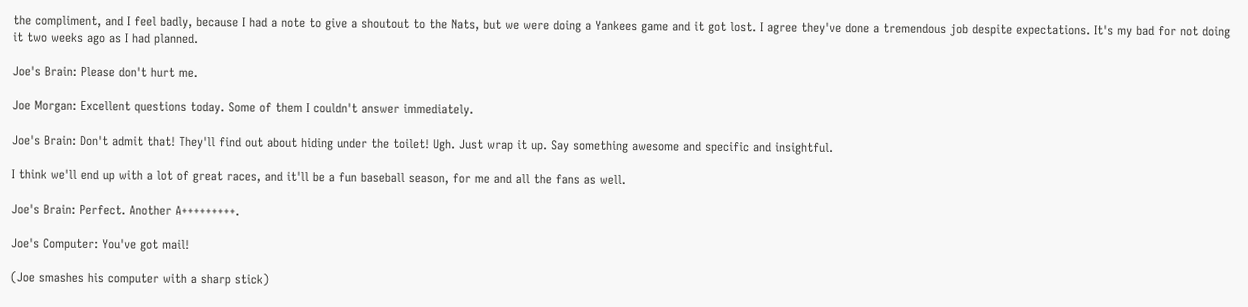the compliment, and I feel badly, because I had a note to give a shoutout to the Nats, but we were doing a Yankees game and it got lost. I agree they've done a tremendous job despite expectations. It's my bad for not doing it two weeks ago as I had planned.

Joe's Brain: Please don't hurt me.

Joe Morgan: Excellent questions today. Some of them I couldn't answer immediately.

Joe's Brain: Don't admit that! They'll find out about hiding under the toilet! Ugh. Just wrap it up. Say something awesome and specific and insightful.

I think we'll end up with a lot of great races, and it'll be a fun baseball season, for me and all the fans as well.

Joe's Brain: Perfect. Another A+++++++++.

Joe's Computer: You've got mail!

(Joe smashes his computer with a sharp stick)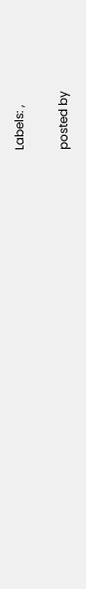Labels: ,

posted by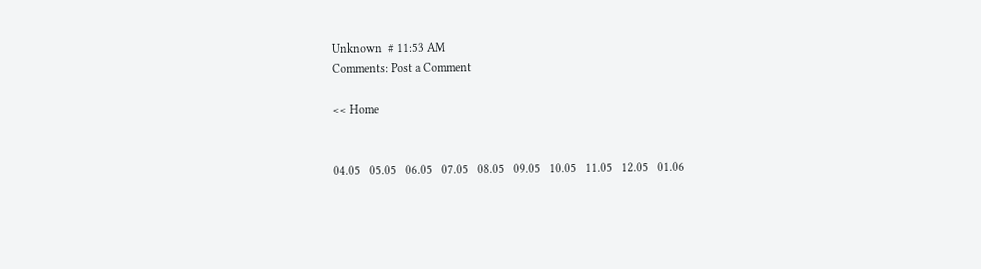Unknown  # 11:53 AM
Comments: Post a Comment

<< Home


04.05   05.05   06.05   07.05   08.05   09.05   10.05   11.05   12.05   01.06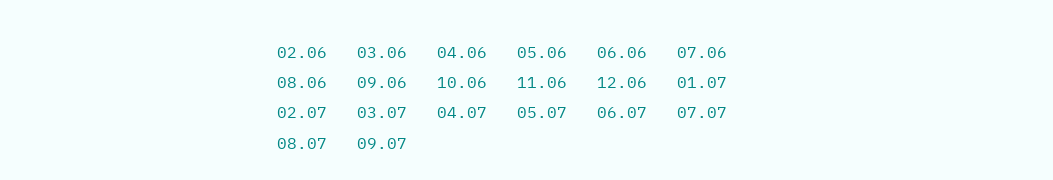02.06   03.06   04.06   05.06   06.06   07.06   08.06   09.06   10.06   11.06   12.06   01.07   02.07   03.07   04.07   05.07   06.07   07.07   08.07   09.07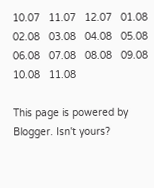10.07   11.07   12.07   01.08   02.08   03.08   04.08   05.08   06.08   07.08   08.08   09.08   10.08   11.08

This page is powered by Blogger. Isn't yours?